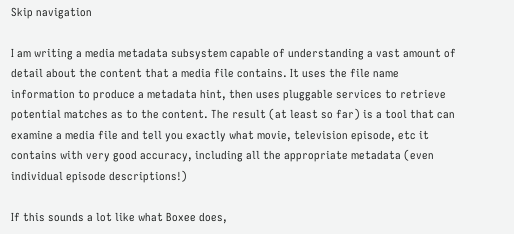Skip navigation

I am writing a media metadata subsystem capable of understanding a vast amount of detail about the content that a media file contains. It uses the file name information to produce a metadata hint, then uses pluggable services to retrieve potential matches as to the content. The result (at least so far) is a tool that can examine a media file and tell you exactly what movie, television episode, etc it contains with very good accuracy, including all the appropriate metadata (even individual episode descriptions!)

If this sounds a lot like what Boxee does,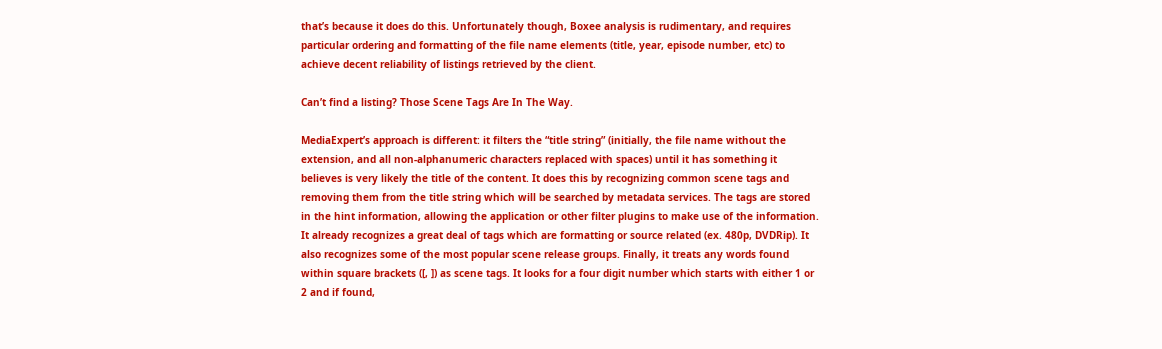that’s because it does do this. Unfortunately though, Boxee analysis is rudimentary, and requires particular ordering and formatting of the file name elements (title, year, episode number, etc) to achieve decent reliability of listings retrieved by the client.

Can’t find a listing? Those Scene Tags Are In The Way.

MediaExpert’s approach is different: it filters the “title string” (initially, the file name without the extension, and all non-alphanumeric characters replaced with spaces) until it has something it believes is very likely the title of the content. It does this by recognizing common scene tags and removing them from the title string which will be searched by metadata services. The tags are stored in the hint information, allowing the application or other filter plugins to make use of the information. It already recognizes a great deal of tags which are formatting or source related (ex. 480p, DVDRip). It also recognizes some of the most popular scene release groups. Finally, it treats any words found within square brackets ([, ]) as scene tags. It looks for a four digit number which starts with either 1 or 2 and if found,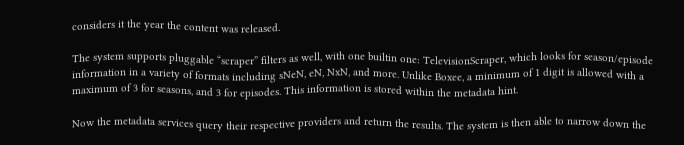considers it the year the content was released.

The system supports pluggable “scraper” filters as well, with one builtin one: TelevisionScraper, which looks for season/episode information in a variety of formats including sNeN, eN, NxN, and more. Unlike Boxee, a minimum of 1 digit is allowed with a maximum of 3 for seasons, and 3 for episodes. This information is stored within the metadata hint.

Now the metadata services query their respective providers and return the results. The system is then able to narrow down the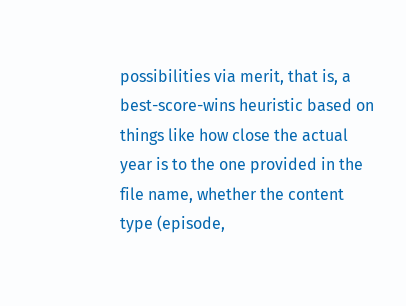possibilities via merit, that is, a best-score-wins heuristic based on things like how close the actual year is to the one provided in the file name, whether the content type (episode,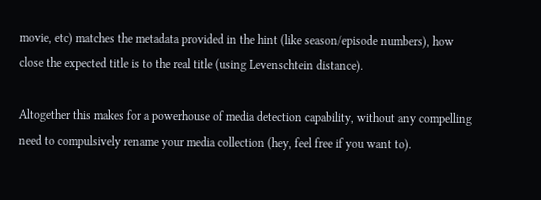movie, etc) matches the metadata provided in the hint (like season/episode numbers), how close the expected title is to the real title (using Levenschtein distance).

Altogether this makes for a powerhouse of media detection capability, without any compelling need to compulsively rename your media collection (hey, feel free if you want to).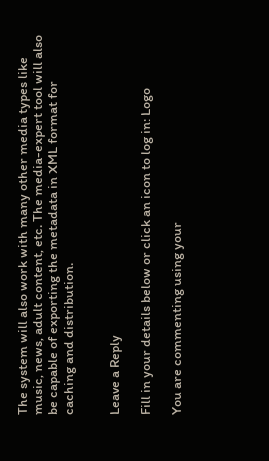The system will also work with many other media types like music, news, adult content, etc. The media-expert tool will also be capable of exporting the metadata in XML format for caching and distribution.


Leave a Reply

Fill in your details below or click an icon to log in: Logo

You are commenting using your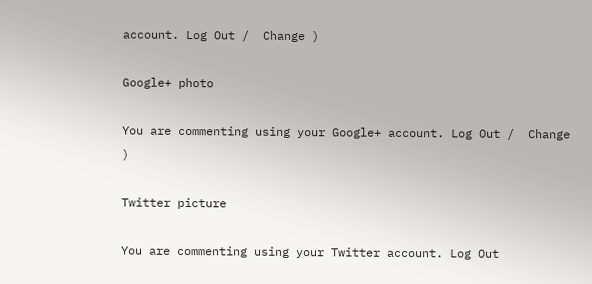account. Log Out /  Change )

Google+ photo

You are commenting using your Google+ account. Log Out /  Change )

Twitter picture

You are commenting using your Twitter account. Log Out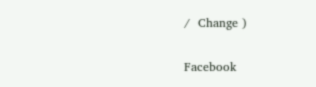/  Change )

Facebook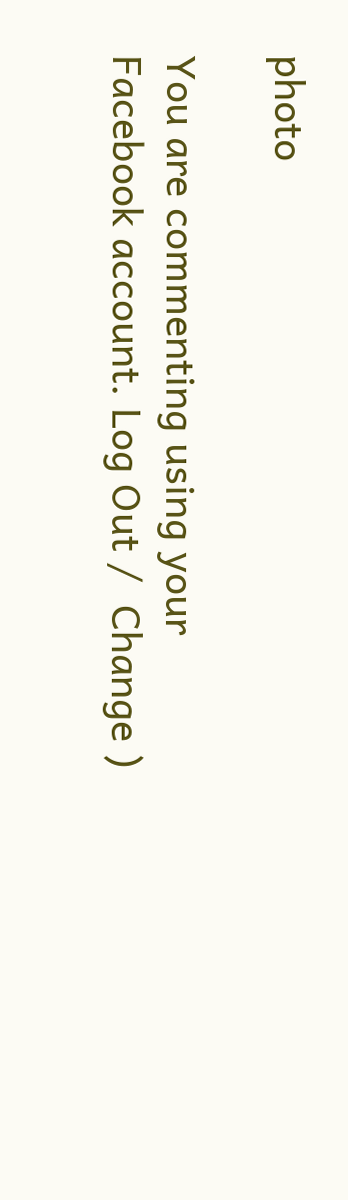photo

You are commenting using your Facebook account. Log Out /  Change )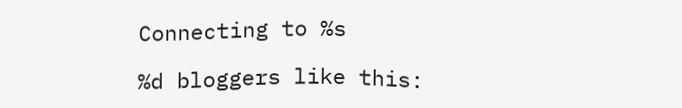Connecting to %s

%d bloggers like this: